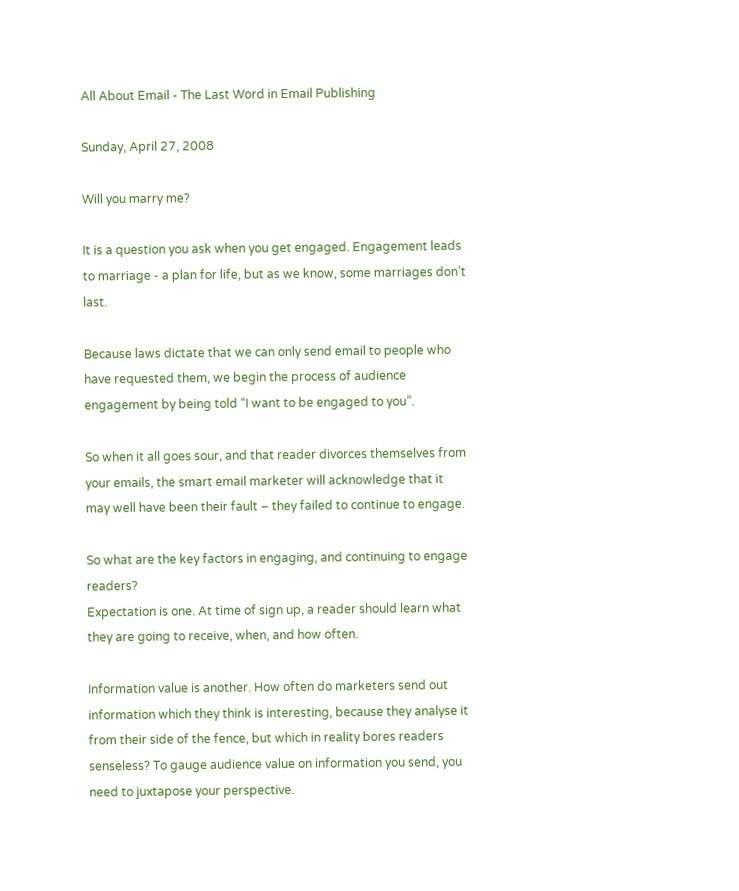All About Email - The Last Word in Email Publishing

Sunday, April 27, 2008

Will you marry me?

It is a question you ask when you get engaged. Engagement leads to marriage - a plan for life, but as we know, some marriages don’t last.

Because laws dictate that we can only send email to people who have requested them, we begin the process of audience engagement by being told “I want to be engaged to you”.

So when it all goes sour, and that reader divorces themselves from your emails, the smart email marketer will acknowledge that it may well have been their fault – they failed to continue to engage.

So what are the key factors in engaging, and continuing to engage readers?
Expectation is one. At time of sign up, a reader should learn what they are going to receive, when, and how often.

Information value is another. How often do marketers send out information which they think is interesting, because they analyse it from their side of the fence, but which in reality bores readers senseless? To gauge audience value on information you send, you need to juxtapose your perspective.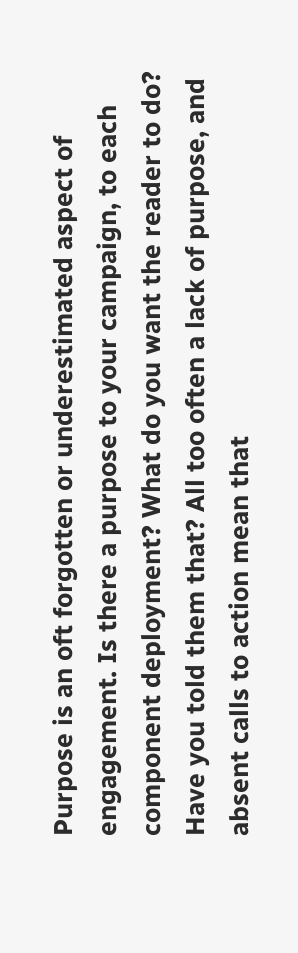Purpose is an oft forgotten or underestimated aspect of engagement. Is there a purpose to your campaign, to each component deployment? What do you want the reader to do? Have you told them that? All too often a lack of purpose, and absent calls to action mean that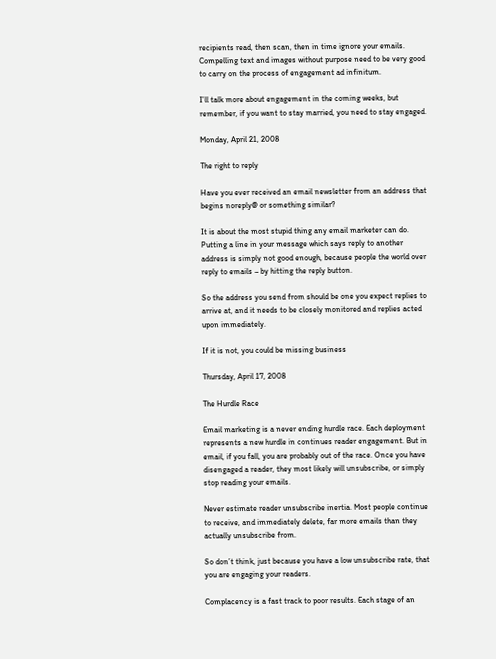recipients read, then scan, then in time ignore your emails. Compelling text and images without purpose need to be very good to carry on the process of engagement ad infinitum.

I’ll talk more about engagement in the coming weeks, but remember, if you want to stay married, you need to stay engaged.

Monday, April 21, 2008

The right to reply

Have you ever received an email newsletter from an address that begins noreply@ or something similar?

It is about the most stupid thing any email marketer can do. Putting a line in your message which says reply to another address is simply not good enough, because people the world over reply to emails – by hitting the reply button.

So the address you send from should be one you expect replies to arrive at, and it needs to be closely monitored and replies acted upon immediately.

If it is not, you could be missing business

Thursday, April 17, 2008

The Hurdle Race

Email marketing is a never ending hurdle race. Each deployment represents a new hurdle in continues reader engagement. But in email, if you fall, you are probably out of the race. Once you have disengaged a reader, they most likely will unsubscribe, or simply stop reading your emails.

Never estimate reader unsubscribe inertia. Most people continue to receive, and immediately delete, far more emails than they actually unsubscribe from.

So don’t think, just because you have a low unsubscribe rate, that you are engaging your readers.

Complacency is a fast track to poor results. Each stage of an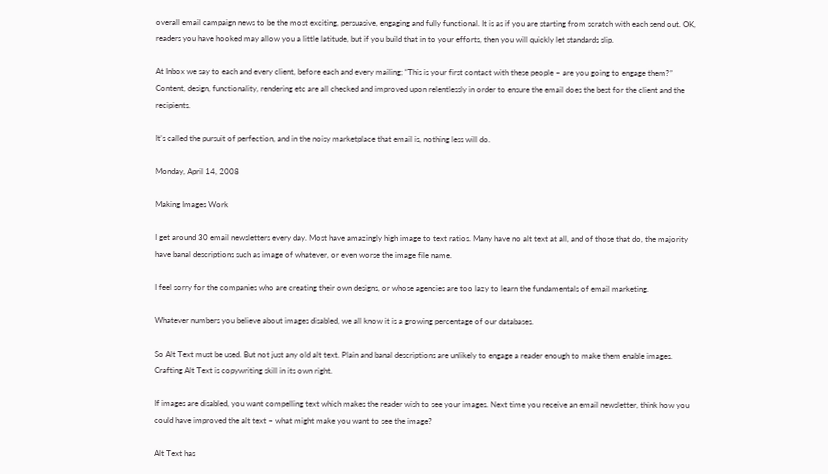overall email campaign news to be the most exciting, persuasive, engaging and fully functional. It is as if you are starting from scratch with each send out. OK, readers you have hooked may allow you a little latitude, but if you build that in to your efforts, then you will quickly let standards slip.

At Inbox we say to each and every client, before each and every mailing; “This is your first contact with these people – are you going to engage them?” Content, design, functionality, rendering etc are all checked and improved upon relentlessly in order to ensure the email does the best for the client and the recipients.

It’s called the pursuit of perfection, and in the noisy marketplace that email is, nothing less will do.

Monday, April 14, 2008

Making Images Work

I get around 30 email newsletters every day. Most have amazingly high image to text ratios. Many have no alt text at all, and of those that do, the majority have banal descriptions such as image of whatever, or even worse the image file name.

I feel sorry for the companies who are creating their own designs, or whose agencies are too lazy to learn the fundamentals of email marketing.

Whatever numbers you believe about images disabled, we all know it is a growing percentage of our databases.

So Alt Text must be used. But not just any old alt text. Plain and banal descriptions are unlikely to engage a reader enough to make them enable images. Crafting Alt Text is copywriting skill in its own right.

If images are disabled, you want compelling text which makes the reader wish to see your images. Next time you receive an email newsletter, think how you could have improved the alt text – what might make you want to see the image?

Alt Text has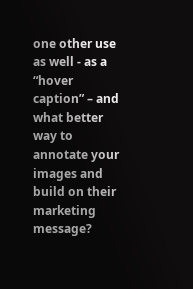one other use as well - as a “hover caption” – and what better way to annotate your images and build on their marketing message?